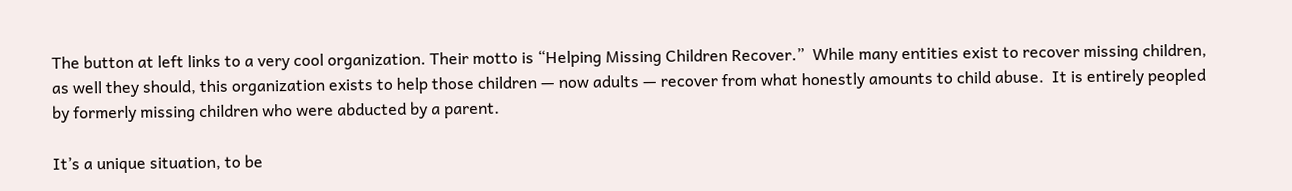The button at left links to a very cool organization. Their motto is “Helping Missing Children Recover.”  While many entities exist to recover missing children, as well they should, this organization exists to help those children — now adults — recover from what honestly amounts to child abuse.  It is entirely peopled by formerly missing children who were abducted by a parent.

It’s a unique situation, to be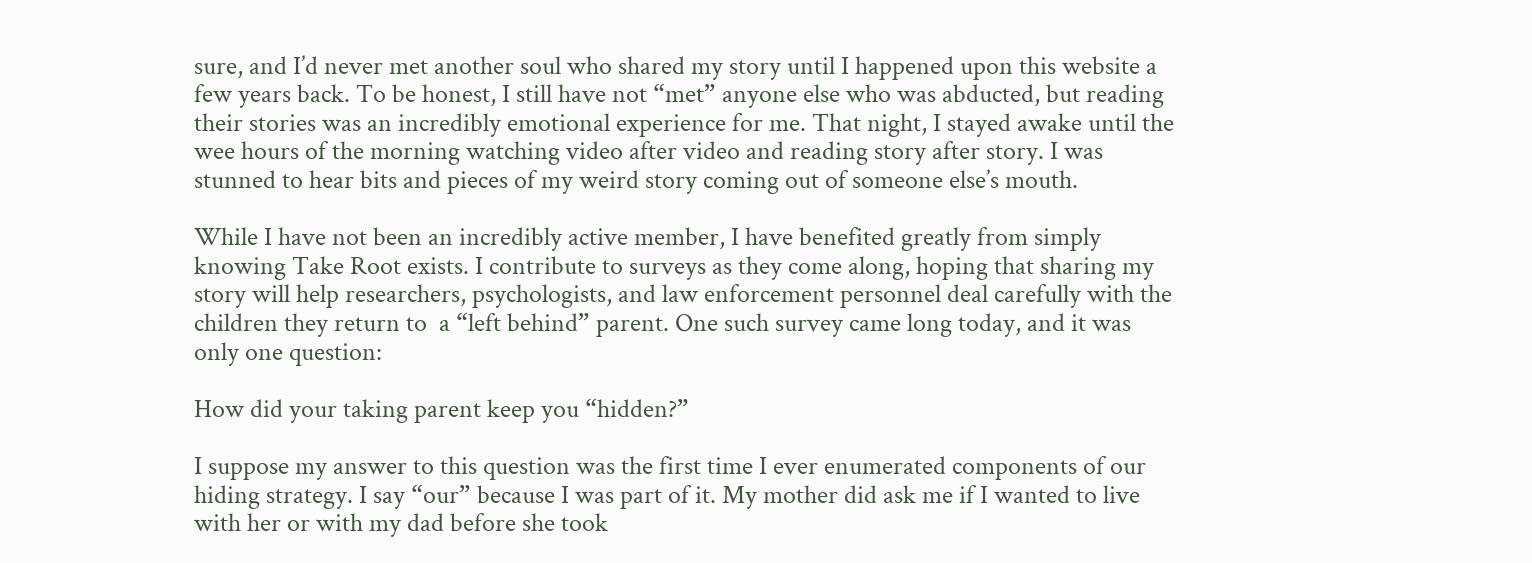sure, and I’d never met another soul who shared my story until I happened upon this website a few years back. To be honest, I still have not “met” anyone else who was abducted, but reading their stories was an incredibly emotional experience for me. That night, I stayed awake until the wee hours of the morning watching video after video and reading story after story. I was stunned to hear bits and pieces of my weird story coming out of someone else’s mouth.

While I have not been an incredibly active member, I have benefited greatly from simply knowing Take Root exists. I contribute to surveys as they come along, hoping that sharing my story will help researchers, psychologists, and law enforcement personnel deal carefully with the children they return to  a “left behind” parent. One such survey came long today, and it was only one question:

How did your taking parent keep you “hidden?”

I suppose my answer to this question was the first time I ever enumerated components of our hiding strategy. I say “our” because I was part of it. My mother did ask me if I wanted to live with her or with my dad before she took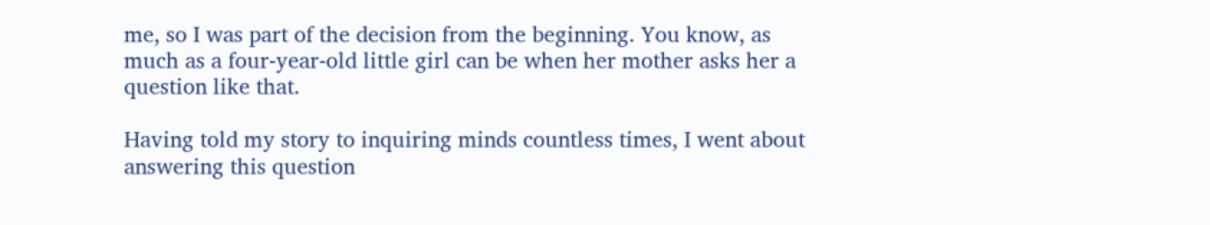me, so I was part of the decision from the beginning. You know, as much as a four-year-old little girl can be when her mother asks her a question like that.

Having told my story to inquiring minds countless times, I went about answering this question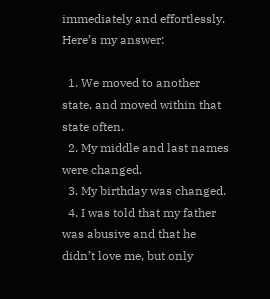immediately and effortlessly.  Here’s my answer:

  1. We moved to another state, and moved within that state often.
  2. My middle and last names were changed.
  3. My birthday was changed.
  4. I was told that my father was abusive and that he didn’t love me, but only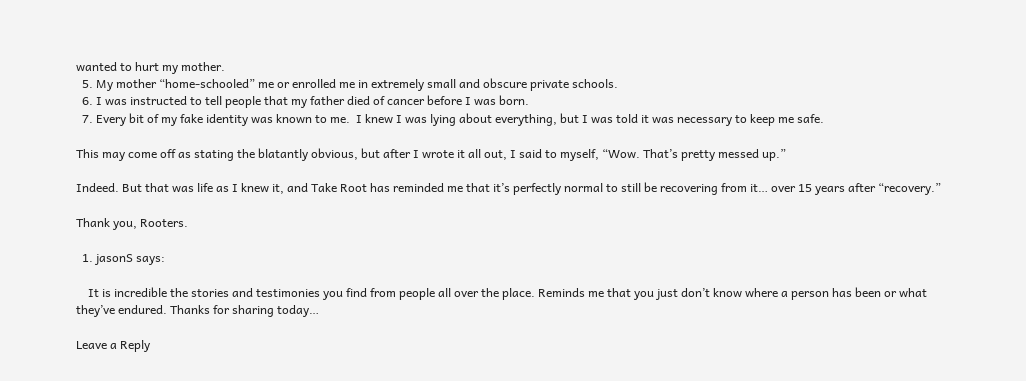wanted to hurt my mother.
  5. My mother “home-schooled” me or enrolled me in extremely small and obscure private schools.
  6. I was instructed to tell people that my father died of cancer before I was born.
  7. Every bit of my fake identity was known to me.  I knew I was lying about everything, but I was told it was necessary to keep me safe.

This may come off as stating the blatantly obvious, but after I wrote it all out, I said to myself, “Wow. That’s pretty messed up.”

Indeed. But that was life as I knew it, and Take Root has reminded me that it’s perfectly normal to still be recovering from it… over 15 years after “recovery.”

Thank you, Rooters.

  1. jasonS says:

    It is incredible the stories and testimonies you find from people all over the place. Reminds me that you just don’t know where a person has been or what they’ve endured. Thanks for sharing today…

Leave a Reply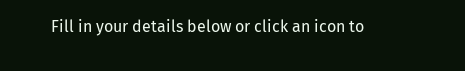Fill in your details below or click an icon to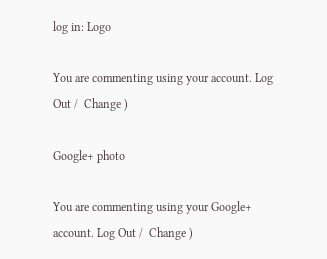log in: Logo

You are commenting using your account. Log Out /  Change )

Google+ photo

You are commenting using your Google+ account. Log Out /  Change )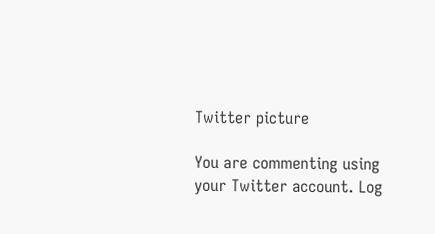Twitter picture

You are commenting using your Twitter account. Log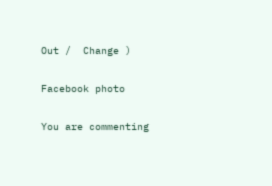Out /  Change )

Facebook photo

You are commenting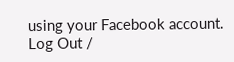using your Facebook account. Log Out /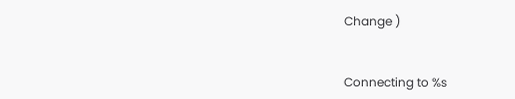Change )


Connecting to %s